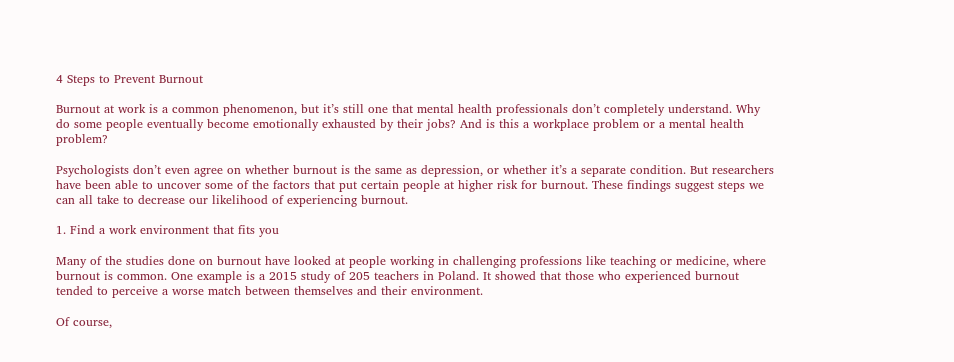4 Steps to Prevent Burnout

Burnout at work is a common phenomenon, but it’s still one that mental health professionals don’t completely understand. Why do some people eventually become emotionally exhausted by their jobs? And is this a workplace problem or a mental health problem?

Psychologists don’t even agree on whether burnout is the same as depression, or whether it’s a separate condition. But researchers have been able to uncover some of the factors that put certain people at higher risk for burnout. These findings suggest steps we can all take to decrease our likelihood of experiencing burnout.

1. Find a work environment that fits you

Many of the studies done on burnout have looked at people working in challenging professions like teaching or medicine, where burnout is common. One example is a 2015 study of 205 teachers in Poland. It showed that those who experienced burnout tended to perceive a worse match between themselves and their environment.

Of course,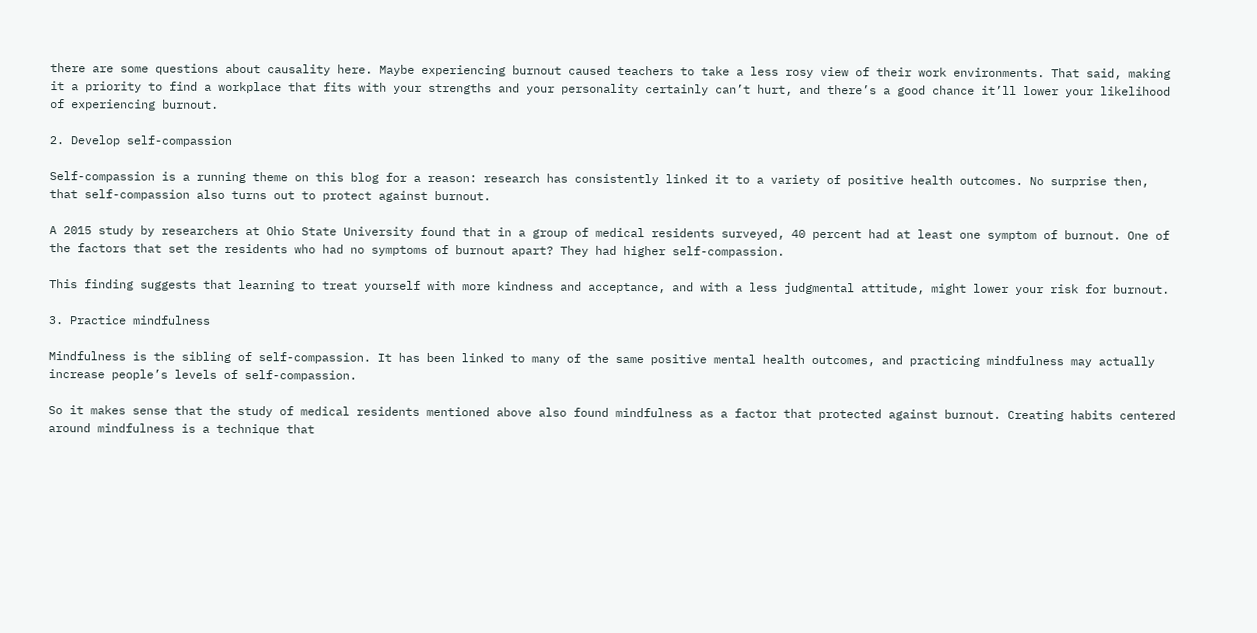there are some questions about causality here. Maybe experiencing burnout caused teachers to take a less rosy view of their work environments. That said, making it a priority to find a workplace that fits with your strengths and your personality certainly can’t hurt, and there’s a good chance it’ll lower your likelihood of experiencing burnout.

2. Develop self-compassion

Self-compassion is a running theme on this blog for a reason: research has consistently linked it to a variety of positive health outcomes. No surprise then, that self-compassion also turns out to protect against burnout.

A 2015 study by researchers at Ohio State University found that in a group of medical residents surveyed, 40 percent had at least one symptom of burnout. One of the factors that set the residents who had no symptoms of burnout apart? They had higher self-compassion.

This finding suggests that learning to treat yourself with more kindness and acceptance, and with a less judgmental attitude, might lower your risk for burnout.

3. Practice mindfulness

Mindfulness is the sibling of self-compassion. It has been linked to many of the same positive mental health outcomes, and practicing mindfulness may actually increase people’s levels of self-compassion.

So it makes sense that the study of medical residents mentioned above also found mindfulness as a factor that protected against burnout. Creating habits centered around mindfulness is a technique that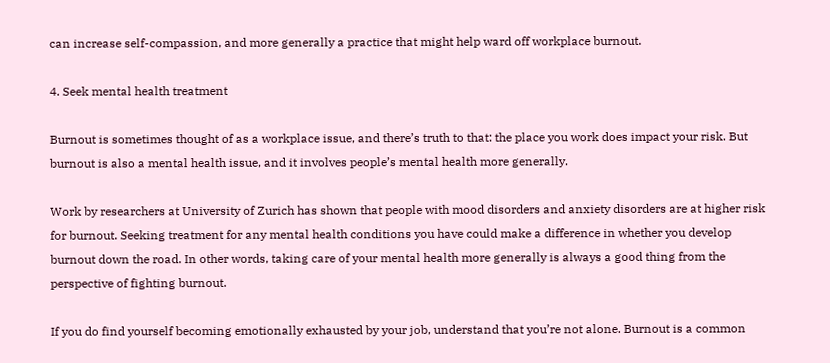can increase self-compassion, and more generally a practice that might help ward off workplace burnout.

4. Seek mental health treatment

Burnout is sometimes thought of as a workplace issue, and there’s truth to that: the place you work does impact your risk. But burnout is also a mental health issue, and it involves people’s mental health more generally.

Work by researchers at University of Zurich has shown that people with mood disorders and anxiety disorders are at higher risk for burnout. Seeking treatment for any mental health conditions you have could make a difference in whether you develop burnout down the road. In other words, taking care of your mental health more generally is always a good thing from the perspective of fighting burnout.

If you do find yourself becoming emotionally exhausted by your job, understand that you’re not alone. Burnout is a common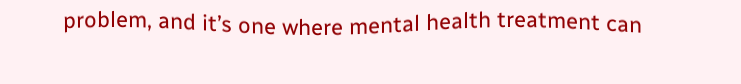problem, and it’s one where mental health treatment can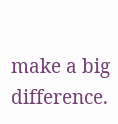make a big difference.